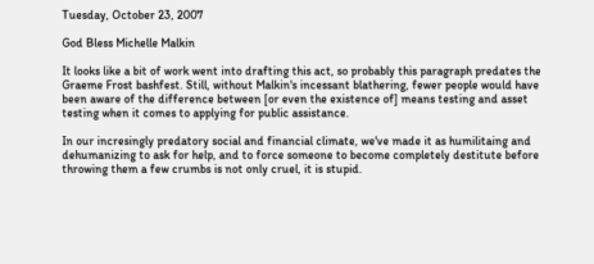Tuesday, October 23, 2007

God Bless Michelle Malkin

It looks like a bit of work went into drafting this act, so probably this paragraph predates the Graeme Frost bashfest. Still, without Malkin's incessant blathering, fewer people would have been aware of the difference between [or even the existence of] means testing and asset testing when it comes to applying for public assistance.

In our incresingly predatory social and financial climate, we've made it as humilitaing and dehumanizing to ask for help, and to force someone to become completely destitute before throwing them a few crumbs is not only cruel, it is stupid.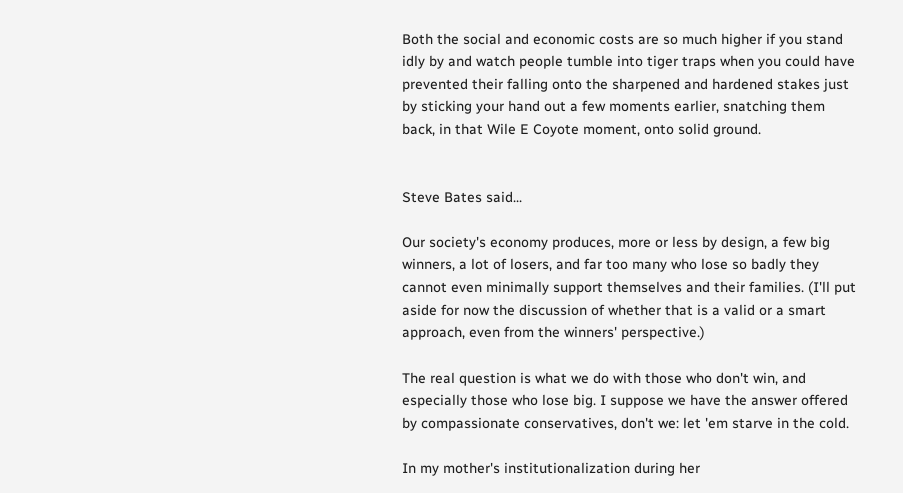Both the social and economic costs are so much higher if you stand idly by and watch people tumble into tiger traps when you could have prevented their falling onto the sharpened and hardened stakes just by sticking your hand out a few moments earlier, snatching them back, in that Wile E Coyote moment, onto solid ground.


Steve Bates said...

Our society's economy produces, more or less by design, a few big winners, a lot of losers, and far too many who lose so badly they cannot even minimally support themselves and their families. (I'll put aside for now the discussion of whether that is a valid or a smart approach, even from the winners' perspective.)

The real question is what we do with those who don't win, and especially those who lose big. I suppose we have the answer offered by compassionate conservatives, don't we: let 'em starve in the cold.

In my mother's institutionalization during her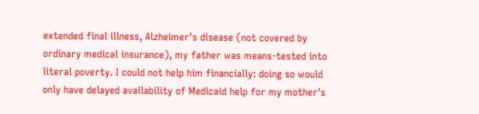extended final illness, Alzheimer's disease (not covered by ordinary medical insurance), my father was means-tested into literal poverty. I could not help him financially: doing so would only have delayed availability of Medicaid help for my mother's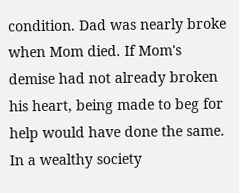condition. Dad was nearly broke when Mom died. If Mom's demise had not already broken his heart, being made to beg for help would have done the same. In a wealthy society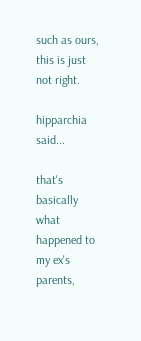such as ours, this is just not right.

hipparchia said...

that's basically what happened to my ex's parents,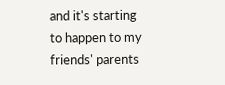and it's starting to happen to my friends' parents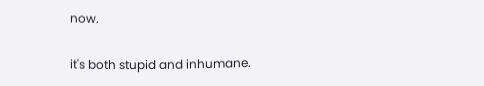now.

it's both stupid and inhumane.